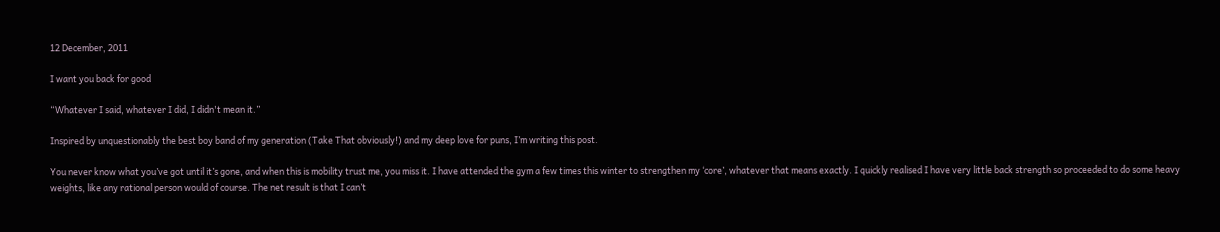12 December, 2011

I want you back for good

“Whatever I said, whatever I did, I didn't mean it.”

Inspired by unquestionably the best boy band of my generation (Take That obviously!) and my deep love for puns, I’m writing this post.

You never know what you’ve got until it’s gone, and when this is mobility trust me, you miss it. I have attended the gym a few times this winter to strengthen my ‘core’, whatever that means exactly. I quickly realised I have very little back strength so proceeded to do some heavy weights, like any rational person would of course. The net result is that I can’t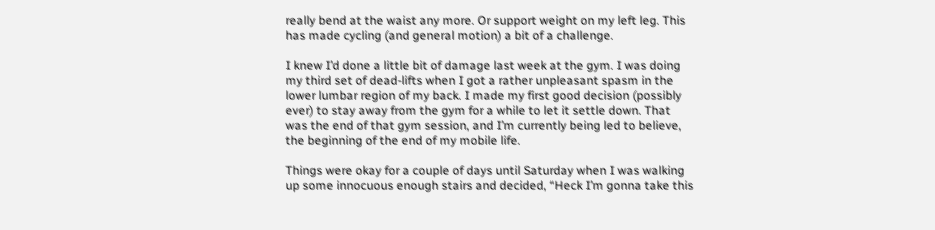really bend at the waist any more. Or support weight on my left leg. This has made cycling (and general motion) a bit of a challenge.

I knew I’d done a little bit of damage last week at the gym. I was doing my third set of dead-lifts when I got a rather unpleasant spasm in the lower lumbar region of my back. I made my first good decision (possibly ever) to stay away from the gym for a while to let it settle down. That was the end of that gym session, and I’m currently being led to believe, the beginning of the end of my mobile life.

Things were okay for a couple of days until Saturday when I was walking up some innocuous enough stairs and decided, “Heck I’m gonna take this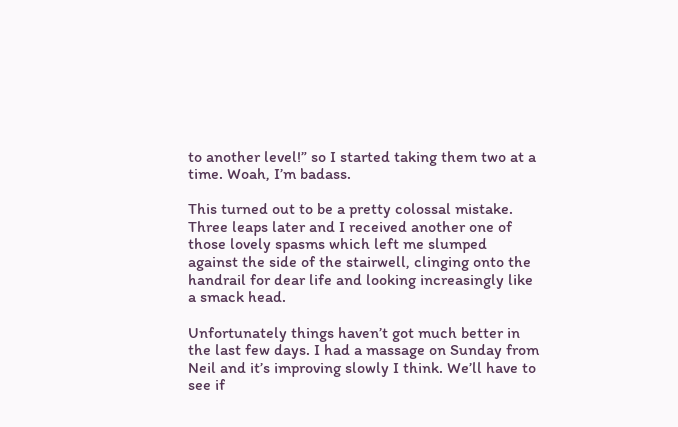to another level!” so I started taking them two at a time. Woah, I’m badass.

This turned out to be a pretty colossal mistake. Three leaps later and I received another one of those lovely spasms which left me slumped against the side of the stairwell, clinging onto the handrail for dear life and looking increasingly like a smack head.

Unfortunately things haven’t got much better in the last few days. I had a massage on Sunday from Neil and it’s improving slowly I think. We’ll have to see if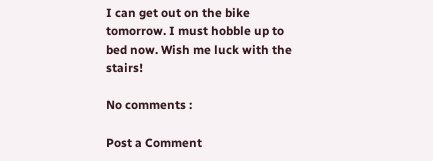I can get out on the bike tomorrow. I must hobble up to bed now. Wish me luck with the stairs!

No comments :

Post a Comment